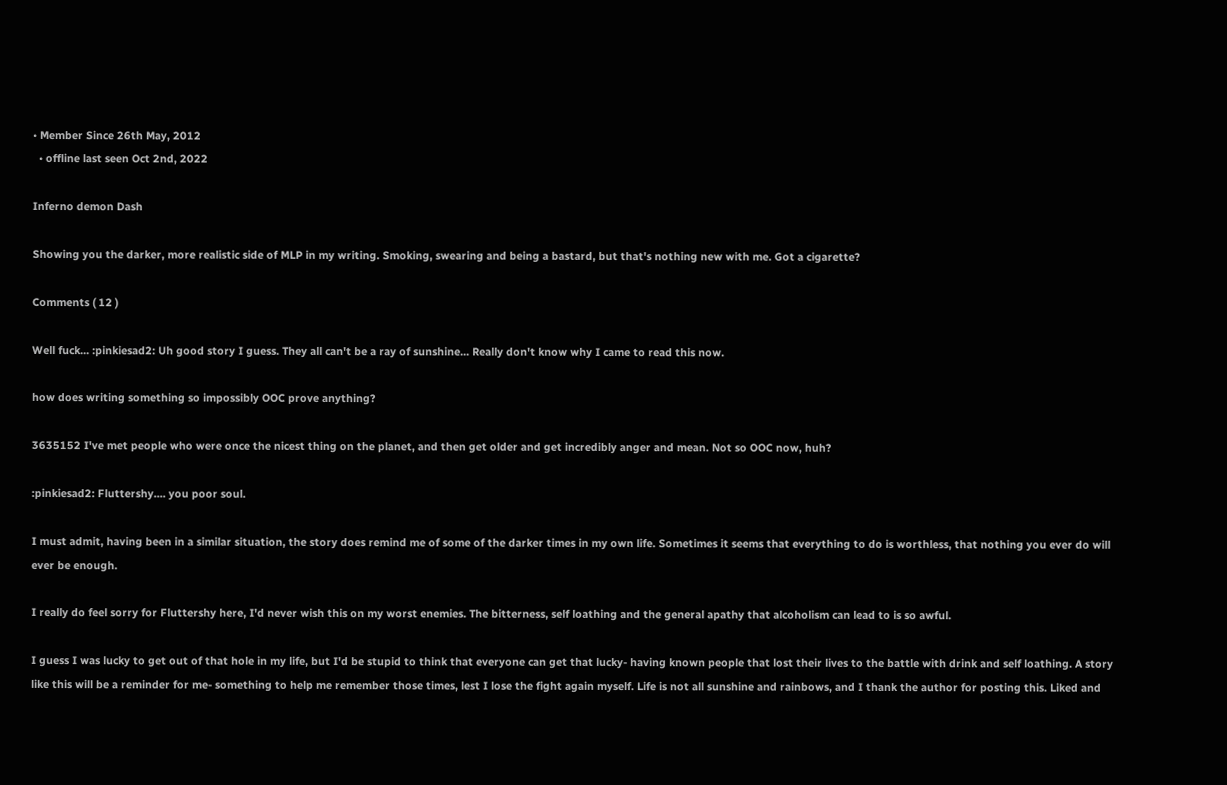• Member Since 26th May, 2012
  • offline last seen Oct 2nd, 2022

Inferno demon Dash

Showing you the darker, more realistic side of MLP in my writing. Smoking, swearing and being a bastard, but that's nothing new with me. Got a cigarette?

Comments ( 12 )

Well fuck... :pinkiesad2: Uh good story I guess. They all can't be a ray of sunshine... Really don't know why I came to read this now.

how does writing something so impossibly OOC prove anything?

3635152 I've met people who were once the nicest thing on the planet, and then get older and get incredibly anger and mean. Not so OOC now, huh?

:pinkiesad2: Fluttershy.... you poor soul.

I must admit, having been in a similar situation, the story does remind me of some of the darker times in my own life. Sometimes it seems that everything to do is worthless, that nothing you ever do will ever be enough.

I really do feel sorry for Fluttershy here, I'd never wish this on my worst enemies. The bitterness, self loathing and the general apathy that alcoholism can lead to is so awful.

I guess I was lucky to get out of that hole in my life, but I'd be stupid to think that everyone can get that lucky- having known people that lost their lives to the battle with drink and self loathing. A story like this will be a reminder for me- something to help me remember those times, lest I lose the fight again myself. Life is not all sunshine and rainbows, and I thank the author for posting this. Liked and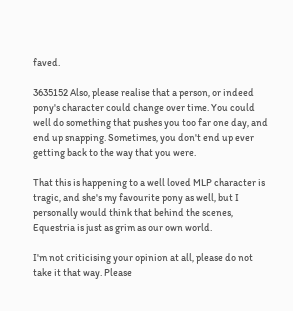faved.

3635152 Also, please realise that a person, or indeed pony's character could change over time. You could well do something that pushes you too far one day, and end up snapping. Sometimes, you don't end up ever getting back to the way that you were.

That this is happening to a well loved MLP character is tragic, and she's my favourite pony as well, but I personally would think that behind the scenes, Equestria is just as grim as our own world.

I'm not criticising your opinion at all, please do not take it that way. Please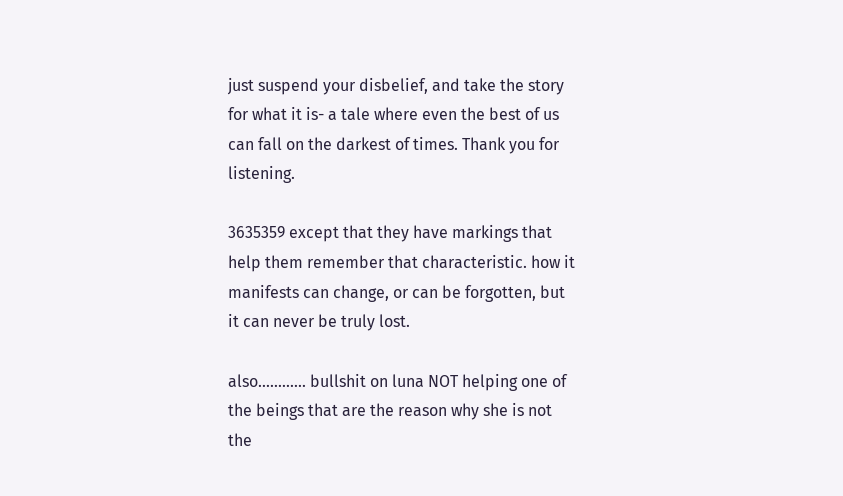just suspend your disbelief, and take the story for what it is- a tale where even the best of us can fall on the darkest of times. Thank you for listening.

3635359 except that they have markings that help them remember that characteristic. how it manifests can change, or can be forgotten, but it can never be truly lost.

also............ bullshit on luna NOT helping one of the beings that are the reason why she is not the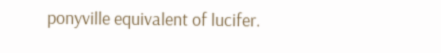ponyville equivalent of lucifer.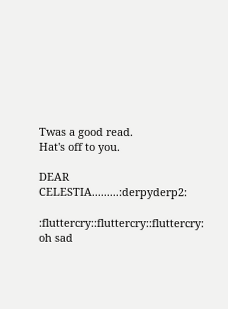Twas a good read.
Hat's off to you.

DEAR CELESTIA.........:derpyderp2:

:fluttercry::fluttercry::fluttercry: oh sad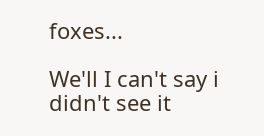foxes...

We'll I can't say i didn't see it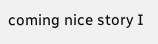coming nice story I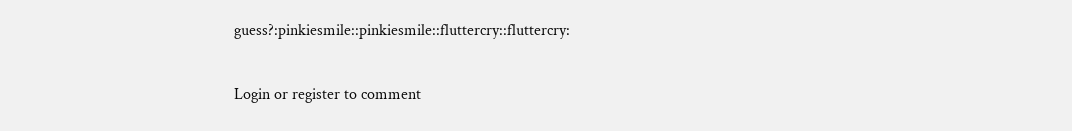guess?:pinkiesmile::pinkiesmile::fluttercry::fluttercry:

Login or register to comment